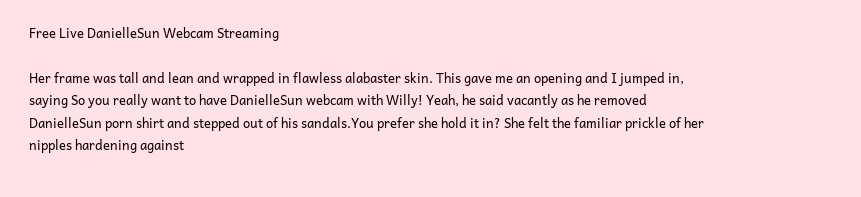Free Live DanielleSun Webcam Streaming

Her frame was tall and lean and wrapped in flawless alabaster skin. This gave me an opening and I jumped in, saying So you really want to have DanielleSun webcam with Willy! Yeah, he said vacantly as he removed DanielleSun porn shirt and stepped out of his sandals.You prefer she hold it in? She felt the familiar prickle of her nipples hardening against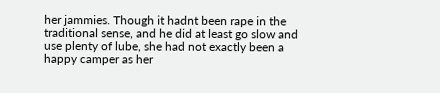her jammies. Though it hadnt been rape in the traditional sense, and he did at least go slow and use plenty of lube, she had not exactly been a happy camper as her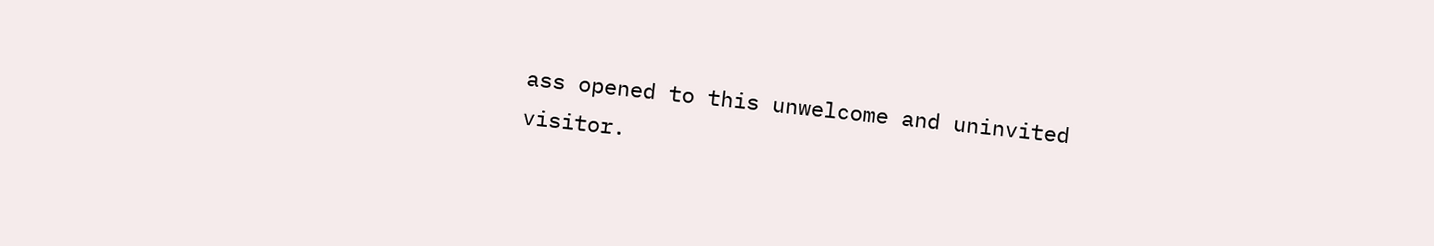ass opened to this unwelcome and uninvited visitor.